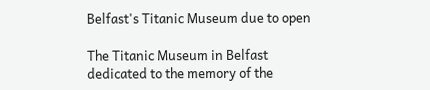Belfast's Titanic Museum due to open

The Titanic Museum in Belfast dedicated to the memory of the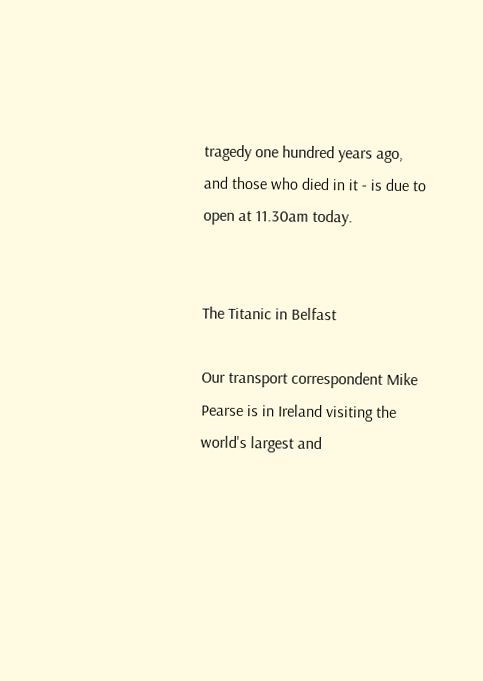tragedy one hundred years ago, and those who died in it - is due to open at 11.30am today.


The Titanic in Belfast

Our transport correspondent Mike Pearse is in Ireland visiting the world's largest and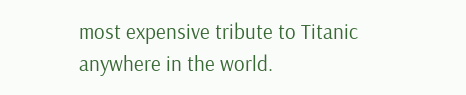most expensive tribute to Titanic anywhere in the world.